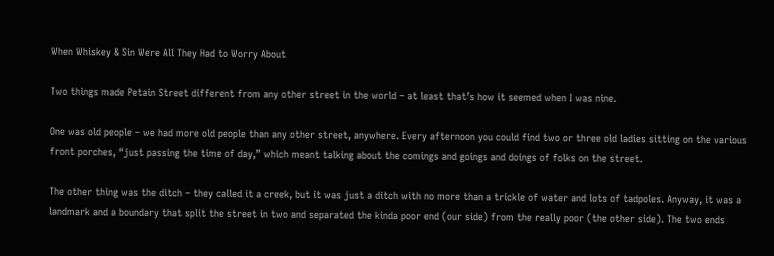When Whiskey & Sin Were All They Had to Worry About

Two things made Petain Street different from any other street in the world – at least that’s how it seemed when I was nine.

One was old people – we had more old people than any other street, anywhere. Every afternoon you could find two or three old ladies sitting on the various front porches, “just passing the time of day,” which meant talking about the comings and goings and doings of folks on the street.

The other thing was the ditch – they called it a creek, but it was just a ditch with no more than a trickle of water and lots of tadpoles. Anyway, it was a landmark and a boundary that split the street in two and separated the kinda poor end (our side) from the really poor (the other side). The two ends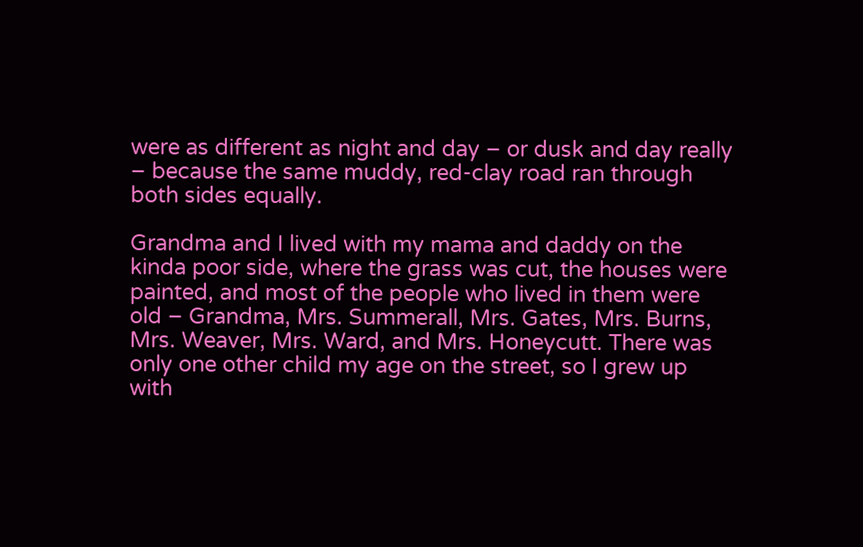were as different as night and day – or dusk and day really – because the same muddy, red-clay road ran through both sides equally.

Grandma and I lived with my mama and daddy on the kinda poor side, where the grass was cut, the houses were painted, and most of the people who lived in them were old – Grandma, Mrs. Summerall, Mrs. Gates, Mrs. Burns, Mrs. Weaver, Mrs. Ward, and Mrs. Honeycutt. There was only one other child my age on the street, so I grew up with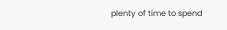plenty of time to spend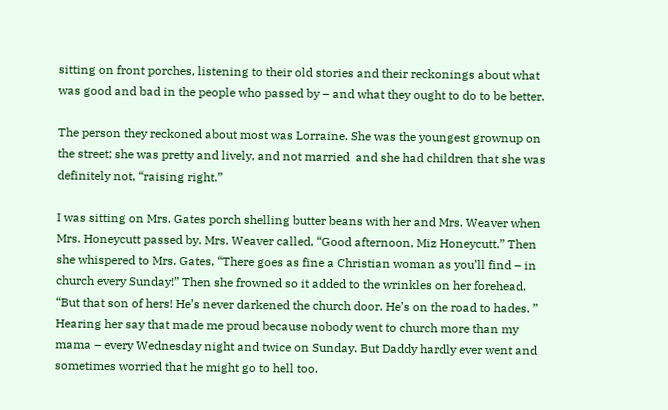sitting on front porches, listening to their old stories and their reckonings about what was good and bad in the people who passed by – and what they ought to do to be better.

The person they reckoned about most was Lorraine. She was the youngest grownup on the street; she was pretty and lively, and not married  and she had children that she was definitely not, “raising right.”

I was sitting on Mrs. Gates porch shelling butter beans with her and Mrs. Weaver when Mrs. Honeycutt passed by. Mrs. Weaver called, “Good afternoon, Miz Honeycutt.” Then she whispered to Mrs. Gates, “There goes as fine a Christian woman as you’ll find – in church every Sunday!” Then she frowned so it added to the wrinkles on her forehead. “But that son of hers! He’s never darkened the church door. He’s on the road to hades. ” Hearing her say that made me proud because nobody went to church more than my mama – every Wednesday night and twice on Sunday. But Daddy hardly ever went and sometimes worried that he might go to hell too.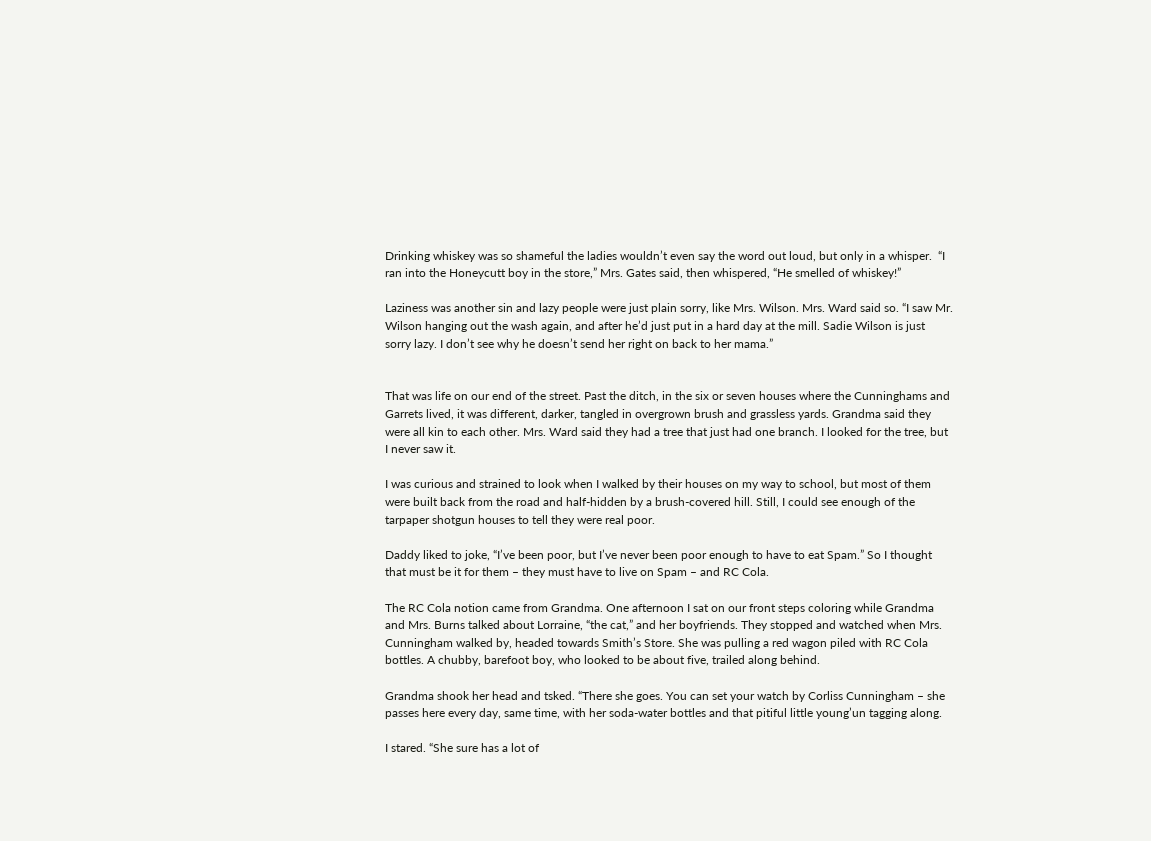Drinking whiskey was so shameful the ladies wouldn’t even say the word out loud, but only in a whisper.  “I ran into the Honeycutt boy in the store,” Mrs. Gates said, then whispered, “He smelled of whiskey!”

Laziness was another sin and lazy people were just plain sorry, like Mrs. Wilson. Mrs. Ward said so. “I saw Mr. Wilson hanging out the wash again, and after he’d just put in a hard day at the mill. Sadie Wilson is just sorry lazy. I don’t see why he doesn’t send her right on back to her mama.”


That was life on our end of the street. Past the ditch, in the six or seven houses where the Cunninghams and Garrets lived, it was different, darker, tangled in overgrown brush and grassless yards. Grandma said they were all kin to each other. Mrs. Ward said they had a tree that just had one branch. I looked for the tree, but I never saw it.

I was curious and strained to look when I walked by their houses on my way to school, but most of them were built back from the road and half-hidden by a brush-covered hill. Still, I could see enough of the tarpaper shotgun houses to tell they were real poor.

Daddy liked to joke, “I’ve been poor, but I’ve never been poor enough to have to eat Spam.” So I thought that must be it for them – they must have to live on Spam – and RC Cola.

The RC Cola notion came from Grandma. One afternoon I sat on our front steps coloring while Grandma and Mrs. Burns talked about Lorraine, “the cat,” and her boyfriends. They stopped and watched when Mrs. Cunningham walked by, headed towards Smith’s Store. She was pulling a red wagon piled with RC Cola bottles. A chubby, barefoot boy, who looked to be about five, trailed along behind.

Grandma shook her head and tsked. “There she goes. You can set your watch by Corliss Cunningham – she passes here every day, same time, with her soda-water bottles and that pitiful little young’un tagging along.

I stared. “She sure has a lot of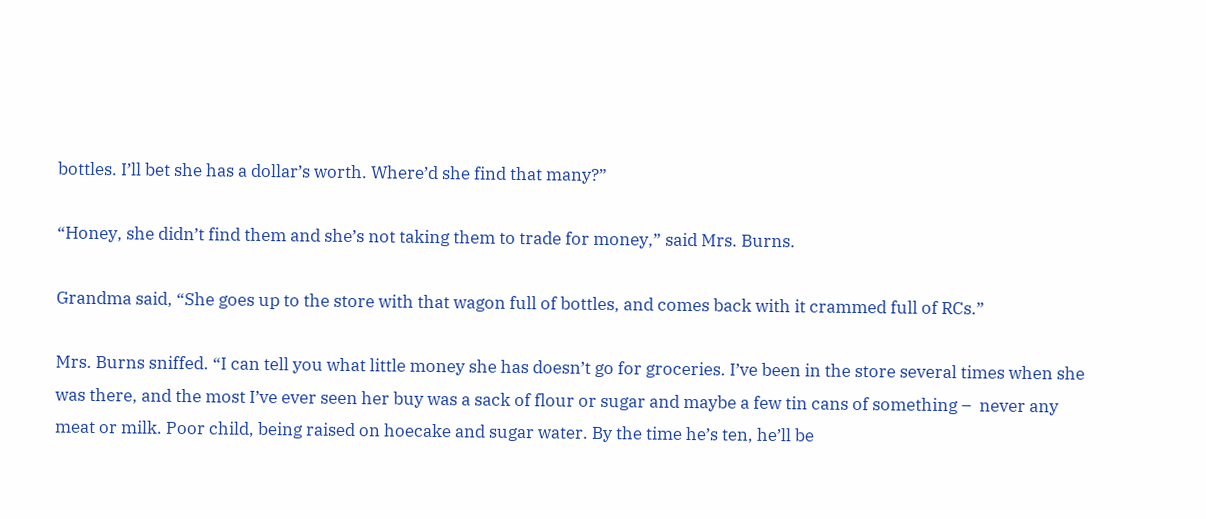bottles. I’ll bet she has a dollar’s worth. Where’d she find that many?”

“Honey, she didn’t find them and she’s not taking them to trade for money,” said Mrs. Burns.

Grandma said, “She goes up to the store with that wagon full of bottles, and comes back with it crammed full of RCs.”

Mrs. Burns sniffed. “I can tell you what little money she has doesn’t go for groceries. I’ve been in the store several times when she was there, and the most I’ve ever seen her buy was a sack of flour or sugar and maybe a few tin cans of something –  never any meat or milk. Poor child, being raised on hoecake and sugar water. By the time he’s ten, he’ll be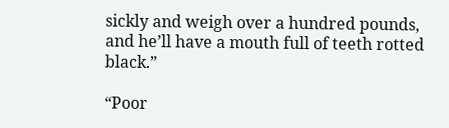sickly and weigh over a hundred pounds, and he’ll have a mouth full of teeth rotted black.”

“Poor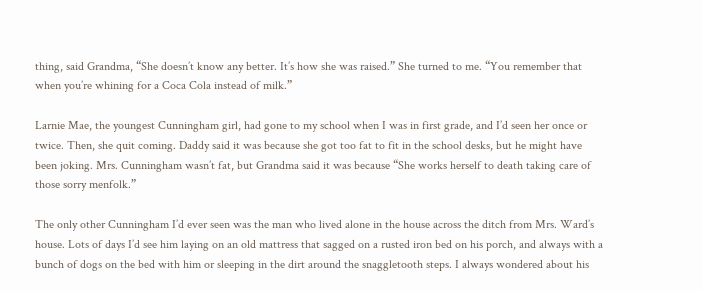thing, said Grandma, “She doesn’t know any better. It’s how she was raised.” She turned to me. “You remember that when you’re whining for a Coca Cola instead of milk.”

Larnie Mae, the youngest Cunningham girl, had gone to my school when I was in first grade, and I’d seen her once or twice. Then, she quit coming. Daddy said it was because she got too fat to fit in the school desks, but he might have been joking. Mrs. Cunningham wasn’t fat, but Grandma said it was because “She works herself to death taking care of those sorry menfolk.”

The only other Cunningham I’d ever seen was the man who lived alone in the house across the ditch from Mrs. Ward’s house. Lots of days I’d see him laying on an old mattress that sagged on a rusted iron bed on his porch, and always with a bunch of dogs on the bed with him or sleeping in the dirt around the snaggletooth steps. I always wondered about his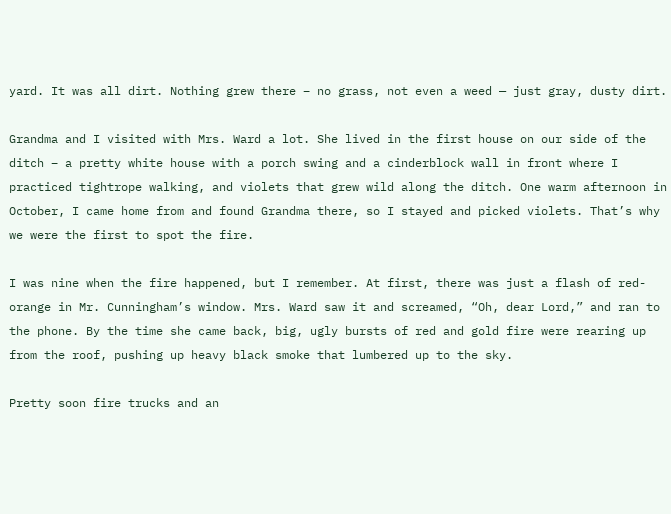yard. It was all dirt. Nothing grew there – no grass, not even a weed — just gray, dusty dirt.

Grandma and I visited with Mrs. Ward a lot. She lived in the first house on our side of the ditch – a pretty white house with a porch swing and a cinderblock wall in front where I practiced tightrope walking, and violets that grew wild along the ditch. One warm afternoon in October, I came home from and found Grandma there, so I stayed and picked violets. That’s why we were the first to spot the fire.

I was nine when the fire happened, but I remember. At first, there was just a flash of red-orange in Mr. Cunningham’s window. Mrs. Ward saw it and screamed, “Oh, dear Lord,” and ran to the phone. By the time she came back, big, ugly bursts of red and gold fire were rearing up from the roof, pushing up heavy black smoke that lumbered up to the sky.

Pretty soon fire trucks and an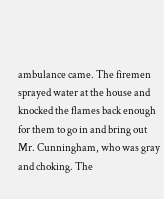ambulance came. The firemen sprayed water at the house and knocked the flames back enough for them to go in and bring out Mr. Cunningham, who was gray and choking. The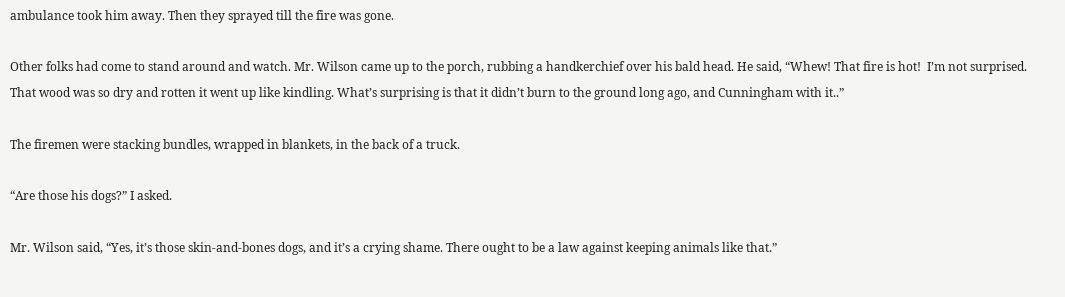ambulance took him away. Then they sprayed till the fire was gone.

Other folks had come to stand around and watch. Mr. Wilson came up to the porch, rubbing a handkerchief over his bald head. He said, “Whew! That fire is hot!  I’m not surprised. That wood was so dry and rotten it went up like kindling. What’s surprising is that it didn’t burn to the ground long ago, and Cunningham with it..”

The firemen were stacking bundles, wrapped in blankets, in the back of a truck.

“Are those his dogs?” I asked.

Mr. Wilson said, “Yes, it’s those skin-and-bones dogs, and it’s a crying shame. There ought to be a law against keeping animals like that.”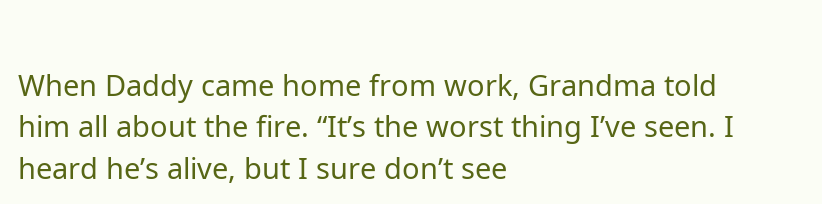When Daddy came home from work, Grandma told him all about the fire. “It’s the worst thing I’ve seen. I heard he’s alive, but I sure don’t see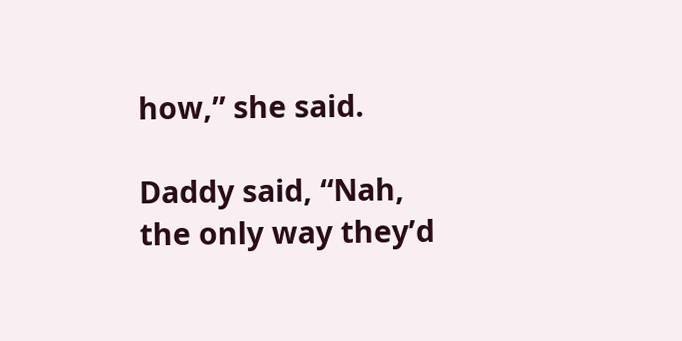how,” she said.

Daddy said, “Nah, the only way they’d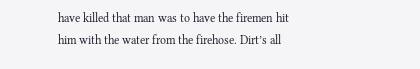have killed that man was to have the firemen hit him with the water from the firehose. Dirt’s all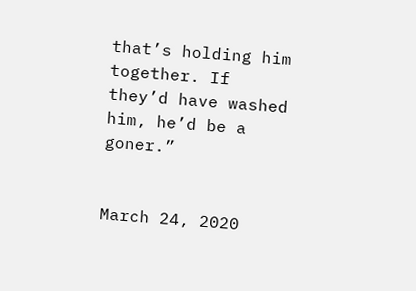that’s holding him together. If they’d have washed him, he’d be a goner.”


March 24, 2020